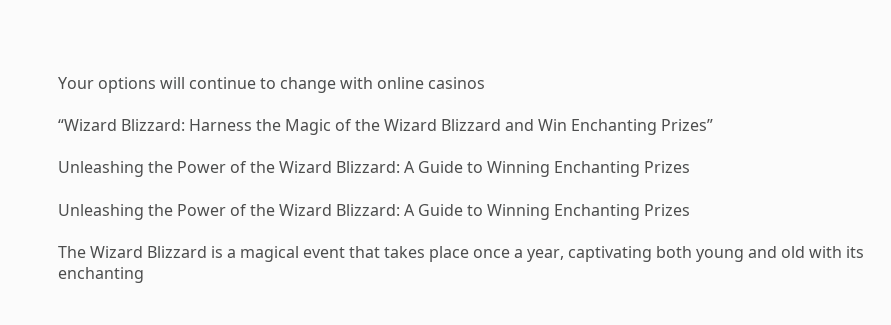Your options will continue to change with online casinos

“Wizard Blizzard: Harness the Magic of the Wizard Blizzard and Win Enchanting Prizes”

Unleashing the Power of the Wizard Blizzard: A Guide to Winning Enchanting Prizes

Unleashing the Power of the Wizard Blizzard: A Guide to Winning Enchanting Prizes

The Wizard Blizzard is a magical event that takes place once a year, captivating both young and old with its enchanting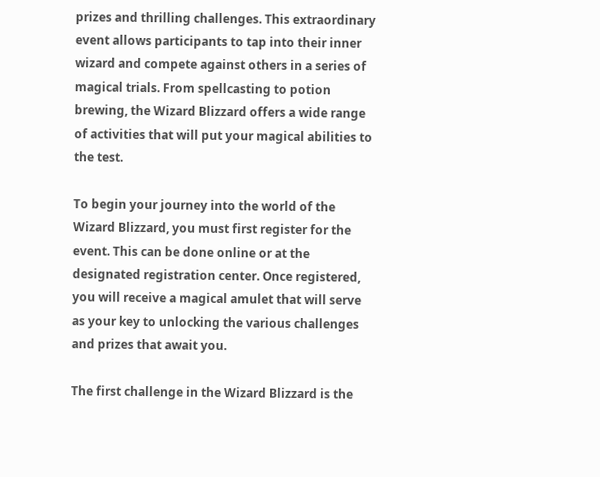prizes and thrilling challenges. This extraordinary event allows participants to tap into their inner wizard and compete against others in a series of magical trials. From spellcasting to potion brewing, the Wizard Blizzard offers a wide range of activities that will put your magical abilities to the test.

To begin your journey into the world of the Wizard Blizzard, you must first register for the event. This can be done online or at the designated registration center. Once registered, you will receive a magical amulet that will serve as your key to unlocking the various challenges and prizes that await you.

The first challenge in the Wizard Blizzard is the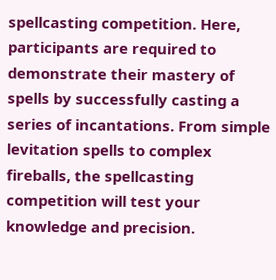spellcasting competition. Here, participants are required to demonstrate their mastery of spells by successfully casting a series of incantations. From simple levitation spells to complex fireballs, the spellcasting competition will test your knowledge and precision.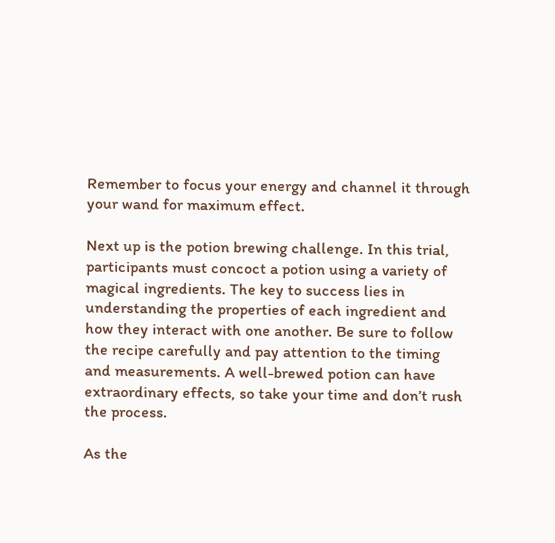Remember to focus your energy and channel it through your wand for maximum effect.

Next up is the potion brewing challenge. In this trial, participants must concoct a potion using a variety of magical ingredients. The key to success lies in understanding the properties of each ingredient and how they interact with one another. Be sure to follow the recipe carefully and pay attention to the timing and measurements. A well-brewed potion can have extraordinary effects, so take your time and don’t rush the process.

As the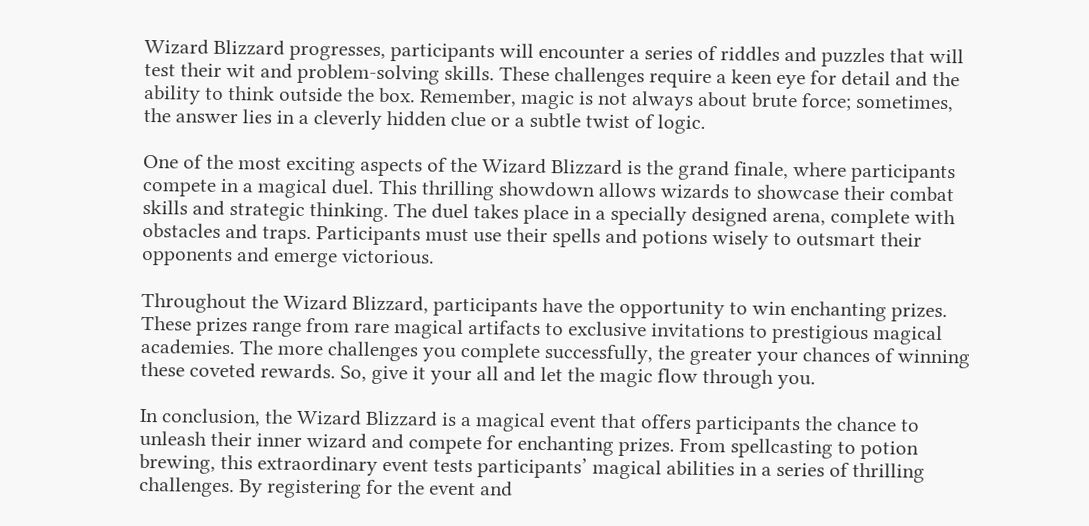Wizard Blizzard progresses, participants will encounter a series of riddles and puzzles that will test their wit and problem-solving skills. These challenges require a keen eye for detail and the ability to think outside the box. Remember, magic is not always about brute force; sometimes, the answer lies in a cleverly hidden clue or a subtle twist of logic.

One of the most exciting aspects of the Wizard Blizzard is the grand finale, where participants compete in a magical duel. This thrilling showdown allows wizards to showcase their combat skills and strategic thinking. The duel takes place in a specially designed arena, complete with obstacles and traps. Participants must use their spells and potions wisely to outsmart their opponents and emerge victorious.

Throughout the Wizard Blizzard, participants have the opportunity to win enchanting prizes. These prizes range from rare magical artifacts to exclusive invitations to prestigious magical academies. The more challenges you complete successfully, the greater your chances of winning these coveted rewards. So, give it your all and let the magic flow through you.

In conclusion, the Wizard Blizzard is a magical event that offers participants the chance to unleash their inner wizard and compete for enchanting prizes. From spellcasting to potion brewing, this extraordinary event tests participants’ magical abilities in a series of thrilling challenges. By registering for the event and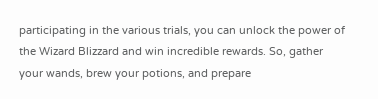participating in the various trials, you can unlock the power of the Wizard Blizzard and win incredible rewards. So, gather your wands, brew your potions, and prepare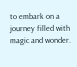to embark on a journey filled with magic and wonder.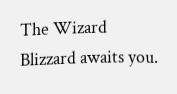The Wizard Blizzard awaits you.